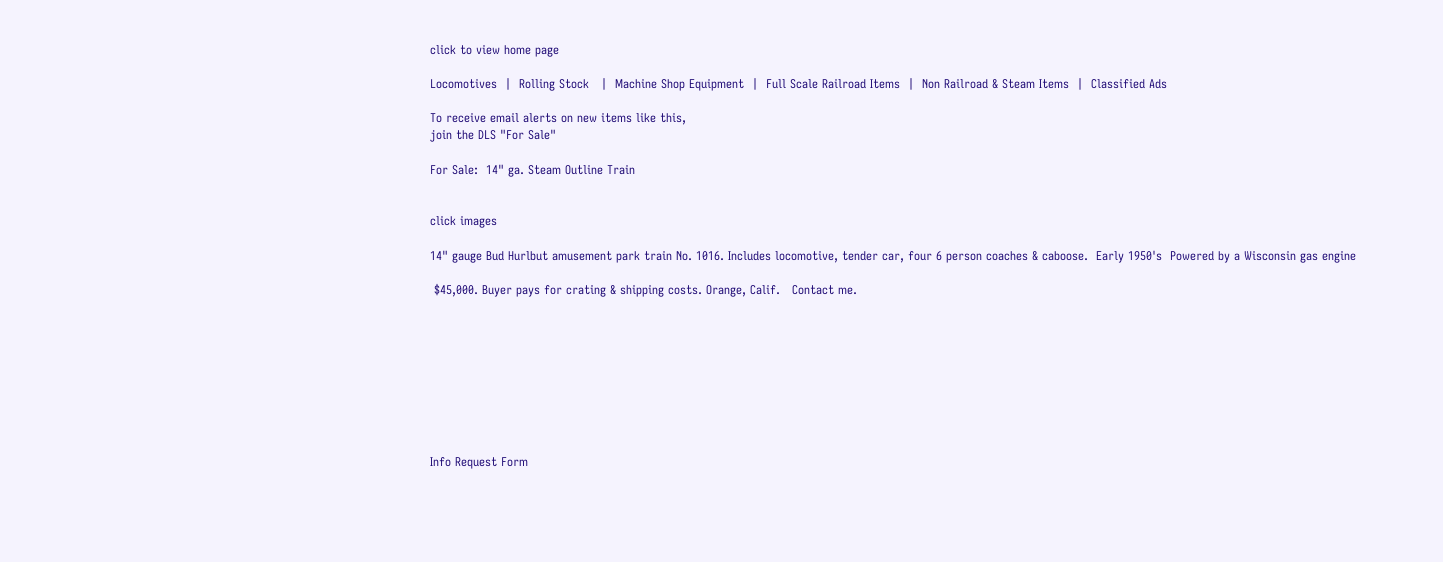click to view home page

Locomotives  |  Rolling Stock   |  Machine Shop Equipment  |  Full Scale Railroad Items  |  Non Railroad & Steam Items  |  Classified Ads

To receive email alerts on new items like this,
join the DLS "For Sale"

For Sale:  14" ga. Steam Outline Train


click images

14" gauge Bud Hurlbut amusement park train No. 1016. Includes locomotive, tender car, four 6 person coaches & caboose.  Early 1950's  Powered by a Wisconsin gas engine

 $45,000. Buyer pays for crating & shipping costs. Orange, Calif.   Contact me.









Info Request Form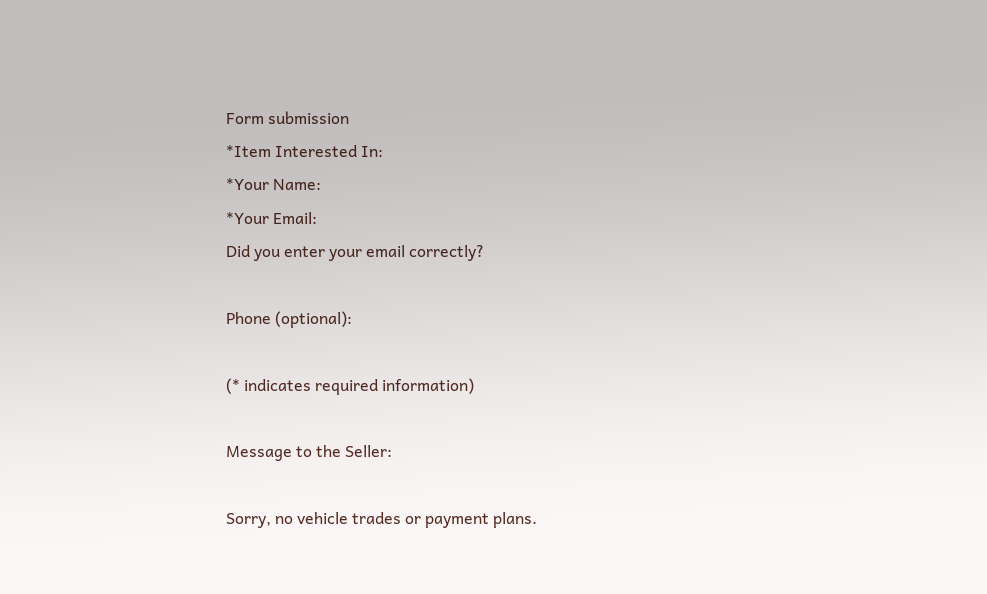Form submission
*Item Interested In:
*Your Name:
*Your Email:
Did you enter your email correctly?

Phone (optional):

(* indicates required information)

Message to the Seller:

Sorry, no vehicle trades or payment plans.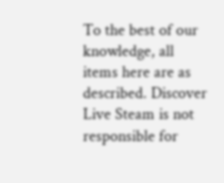To the best of our knowledge, all items here are as described. Discover Live Steam is not responsible for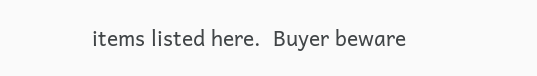items listed here.  Buyer beware